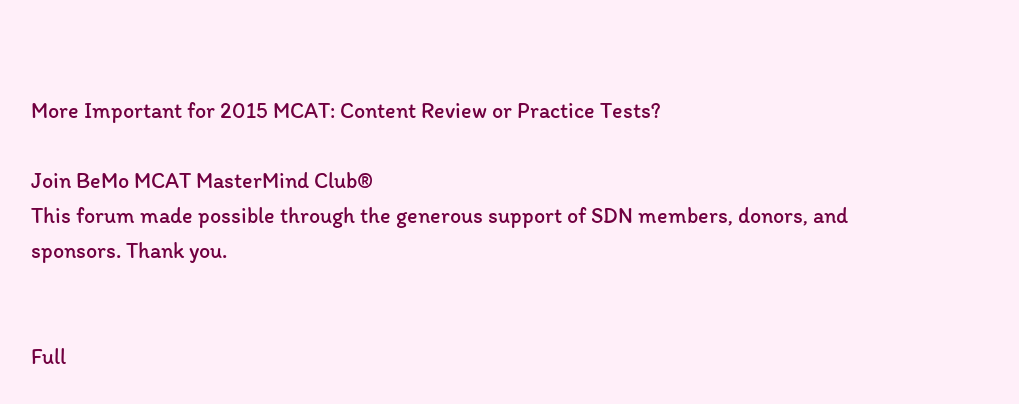More Important for 2015 MCAT: Content Review or Practice Tests?

Join BeMo MCAT MasterMind Club®
This forum made possible through the generous support of SDN members, donors, and sponsors. Thank you.


Full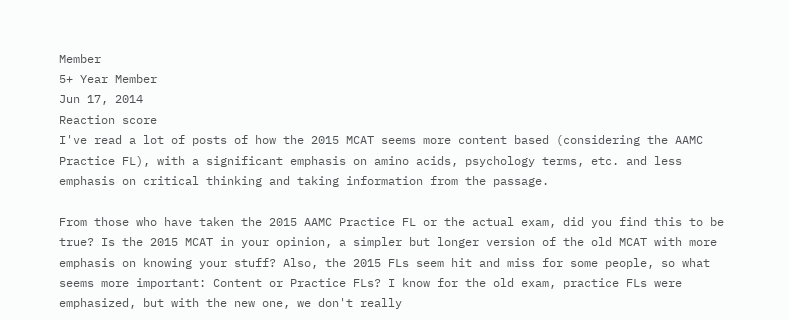Member
5+ Year Member
Jun 17, 2014
Reaction score
I've read a lot of posts of how the 2015 MCAT seems more content based (considering the AAMC Practice FL), with a significant emphasis on amino acids, psychology terms, etc. and less emphasis on critical thinking and taking information from the passage.

From those who have taken the 2015 AAMC Practice FL or the actual exam, did you find this to be true? Is the 2015 MCAT in your opinion, a simpler but longer version of the old MCAT with more emphasis on knowing your stuff? Also, the 2015 FLs seem hit and miss for some people, so what seems more important: Content or Practice FLs? I know for the old exam, practice FLs were emphasized, but with the new one, we don't really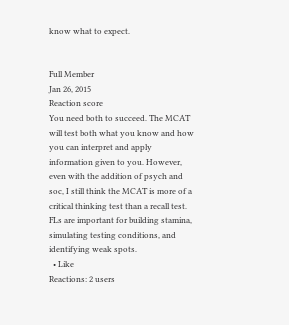know what to expect.


Full Member
Jan 26, 2015
Reaction score
You need both to succeed. The MCAT will test both what you know and how you can interpret and apply information given to you. However, even with the addition of psych and soc, I still think the MCAT is more of a critical thinking test than a recall test. FLs are important for building stamina, simulating testing conditions, and identifying weak spots.
  • Like
Reactions: 2 users